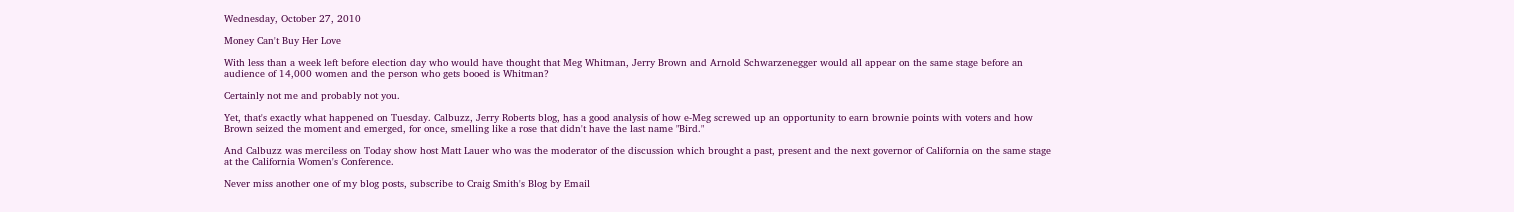Wednesday, October 27, 2010

Money Can't Buy Her Love

With less than a week left before election day who would have thought that Meg Whitman, Jerry Brown and Arnold Schwarzenegger would all appear on the same stage before an audience of 14,000 women and the person who gets booed is Whitman?

Certainly not me and probably not you.

Yet, that's exactly what happened on Tuesday. Calbuzz, Jerry Roberts blog, has a good analysis of how e-Meg screwed up an opportunity to earn brownie points with voters and how Brown seized the moment and emerged, for once, smelling like a rose that didn't have the last name "Bird."

And Calbuzz was merciless on Today show host Matt Lauer who was the moderator of the discussion which brought a past, present and the next governor of California on the same stage at the California Women's Conference.

Never miss another one of my blog posts, subscribe to Craig Smith's Blog by Email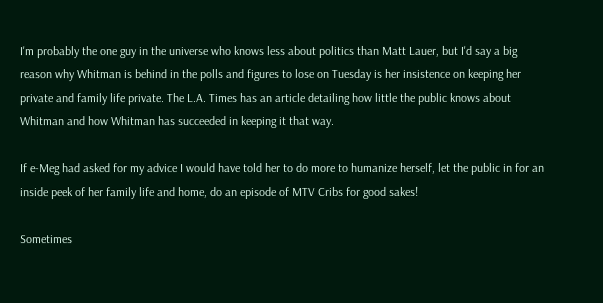I'm probably the one guy in the universe who knows less about politics than Matt Lauer, but I'd say a big reason why Whitman is behind in the polls and figures to lose on Tuesday is her insistence on keeping her private and family life private. The L.A. Times has an article detailing how little the public knows about Whitman and how Whitman has succeeded in keeping it that way.

If e-Meg had asked for my advice I would have told her to do more to humanize herself, let the public in for an inside peek of her family life and home, do an episode of MTV Cribs for good sakes!

Sometimes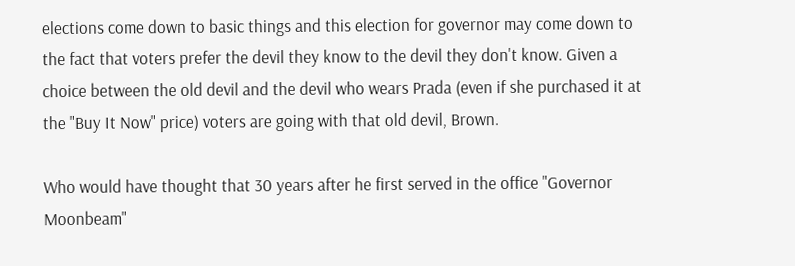elections come down to basic things and this election for governor may come down to the fact that voters prefer the devil they know to the devil they don't know. Given a choice between the old devil and the devil who wears Prada (even if she purchased it at the "Buy It Now" price) voters are going with that old devil, Brown.

Who would have thought that 30 years after he first served in the office "Governor Moonbeam"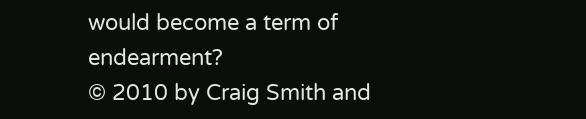would become a term of endearment?
© 2010 by Craig Smith and